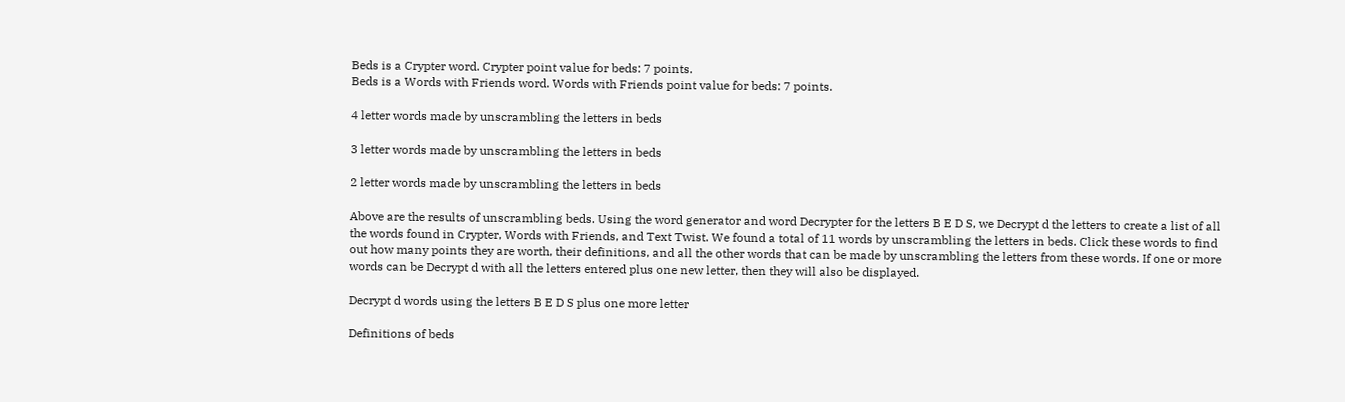Beds is a Crypter word. Crypter point value for beds: 7 points.
Beds is a Words with Friends word. Words with Friends point value for beds: 7 points.

4 letter words made by unscrambling the letters in beds

3 letter words made by unscrambling the letters in beds

2 letter words made by unscrambling the letters in beds

Above are the results of unscrambling beds. Using the word generator and word Decrypter for the letters B E D S, we Decrypt d the letters to create a list of all the words found in Crypter, Words with Friends, and Text Twist. We found a total of 11 words by unscrambling the letters in beds. Click these words to find out how many points they are worth, their definitions, and all the other words that can be made by unscrambling the letters from these words. If one or more words can be Decrypt d with all the letters entered plus one new letter, then they will also be displayed.

Decrypt d words using the letters B E D S plus one more letter

Definitions of beds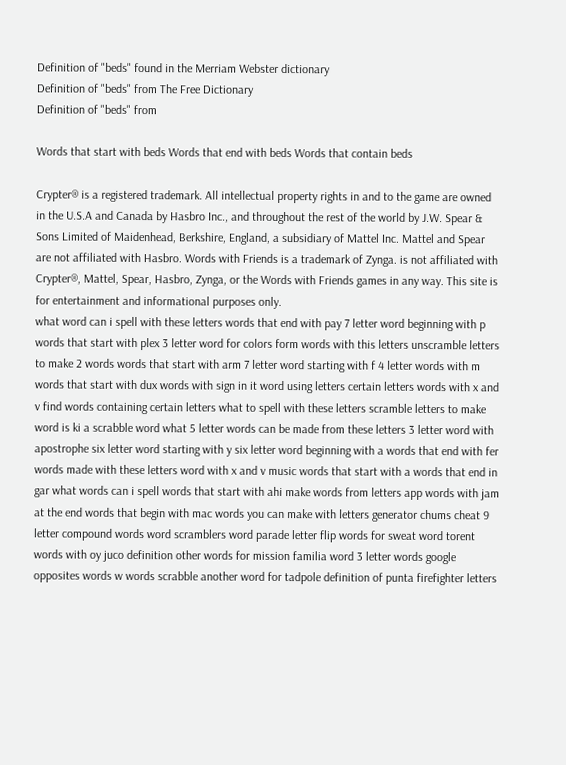Definition of "beds" found in the Merriam Webster dictionary
Definition of "beds" from The Free Dictionary
Definition of "beds" from

Words that start with beds Words that end with beds Words that contain beds

Crypter® is a registered trademark. All intellectual property rights in and to the game are owned in the U.S.A and Canada by Hasbro Inc., and throughout the rest of the world by J.W. Spear & Sons Limited of Maidenhead, Berkshire, England, a subsidiary of Mattel Inc. Mattel and Spear are not affiliated with Hasbro. Words with Friends is a trademark of Zynga. is not affiliated with Crypter®, Mattel, Spear, Hasbro, Zynga, or the Words with Friends games in any way. This site is for entertainment and informational purposes only.
what word can i spell with these letters words that end with pay 7 letter word beginning with p words that start with plex 3 letter word for colors form words with this letters unscramble letters to make 2 words words that start with arm 7 letter word starting with f 4 letter words with m words that start with dux words with sign in it word using letters certain letters words with x and v find words containing certain letters what to spell with these letters scramble letters to make word is ki a scrabble word what 5 letter words can be made from these letters 3 letter word with apostrophe six letter word starting with y six letter word beginning with a words that end with fer words made with these letters word with x and v music words that start with a words that end in gar what words can i spell words that start with ahi make words from letters app words with jam at the end words that begin with mac words you can make with letters generator chums cheat 9 letter compound words word scramblers word parade letter flip words for sweat word torent words with oy juco definition other words for mission familia word 3 letter words google opposites words w words scrabble another word for tadpole definition of punta firefighter letters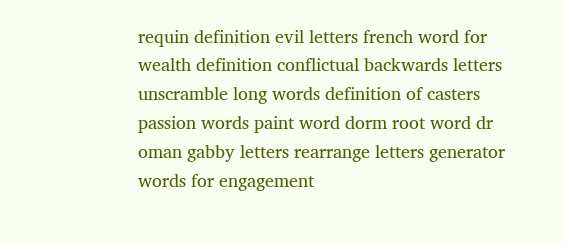requin definition evil letters french word for wealth definition conflictual backwards letters unscramble long words definition of casters passion words paint word dorm root word dr oman gabby letters rearrange letters generator words for engagement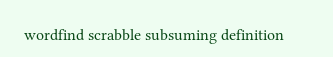wordfind scrabble subsuming definition